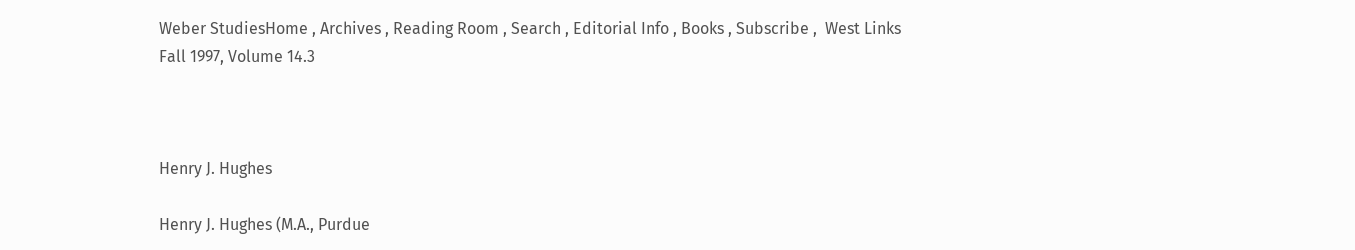Weber StudiesHome , Archives , Reading Room , Search , Editorial Info , Books , Subscribe ,  West Links
Fall 1997, Volume 14.3



Henry J. Hughes

Henry J. Hughes (M.A., Purdue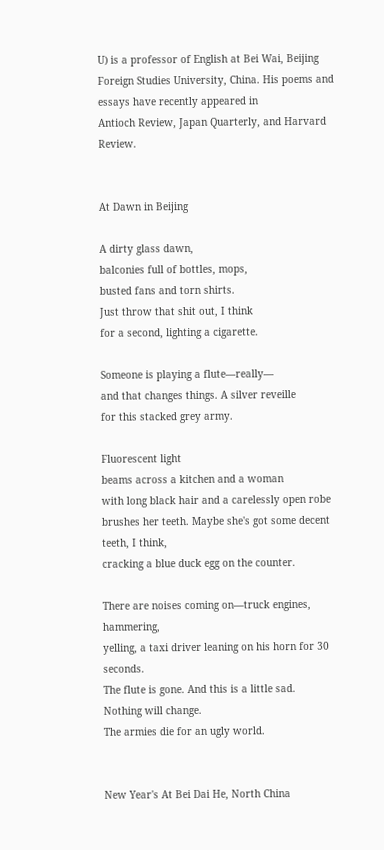U) is a professor of English at Bei Wai, Beijing Foreign Studies University, China. His poems and essays have recently appeared in
Antioch Review, Japan Quarterly, and Harvard Review.


At Dawn in Beijing

A dirty glass dawn,
balconies full of bottles, mops,
busted fans and torn shirts.
Just throw that shit out, I think
for a second, lighting a cigarette.

Someone is playing a flute—really—
and that changes things. A silver reveille
for this stacked grey army.

Fluorescent light
beams across a kitchen and a woman
with long black hair and a carelessly open robe
brushes her teeth. Maybe she's got some decent teeth, I think,
cracking a blue duck egg on the counter.

There are noises coming on—truck engines, hammering,
yelling, a taxi driver leaning on his horn for 30 seconds.
The flute is gone. And this is a little sad.
Nothing will change.
The armies die for an ugly world.


New Year's At Bei Dai He, North China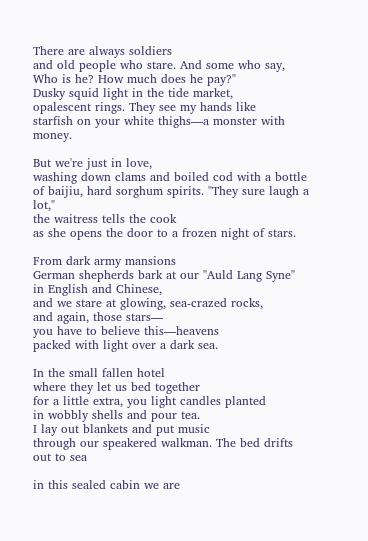There are always soldiers
and old people who stare. And some who say,
Who is he? How much does he pay?"
Dusky squid light in the tide market,
opalescent rings. They see my hands like
starfish on your white thighs—a monster with money.

But we're just in love,
washing down clams and boiled cod with a bottle
of baijiu, hard sorghum spirits. "They sure laugh a lot,"
the waitress tells the cook
as she opens the door to a frozen night of stars.

From dark army mansions
German shepherds bark at our "Auld Lang Syne"
in English and Chinese,
and we stare at glowing, sea-crazed rocks,
and again, those stars—
you have to believe this—heavens
packed with light over a dark sea.

In the small fallen hotel
where they let us bed together
for a little extra, you light candles planted
in wobbly shells and pour tea.
I lay out blankets and put music
through our speakered walkman. The bed drifts
out to sea

in this sealed cabin we are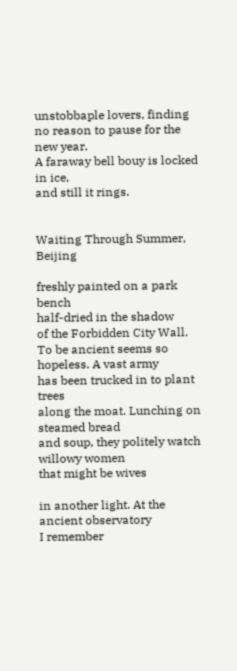unstobbaple lovers, finding no reason to pause for the new year.
A faraway bell bouy is locked in ice,
and still it rings.


Waiting Through Summer, Beijing

freshly painted on a park bench
half-dried in the shadow
of the Forbidden City Wall.
To be ancient seems so hopeless. A vast army
has been trucked in to plant trees
along the moat. Lunching on steamed bread
and soup, they politely watch willowy women
that might be wives

in another light. At the ancient observatory
I remember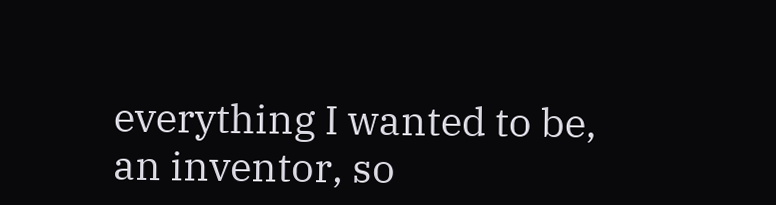everything I wanted to be,
an inventor, so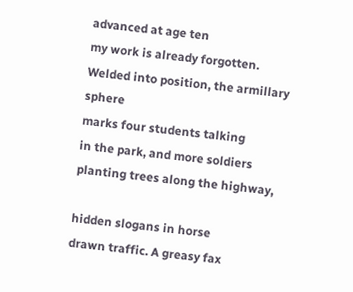advanced at age ten
my work is already forgotten.
Welded into position, the armillary sphere
marks four students talking
in the park, and more soldiers
planting trees along the highway,

hidden slogans in horse
drawn traffic. A greasy fax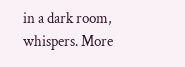in a dark room, whispers. More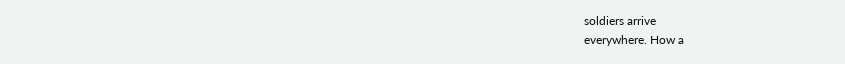soldiers arrive
everywhere. How a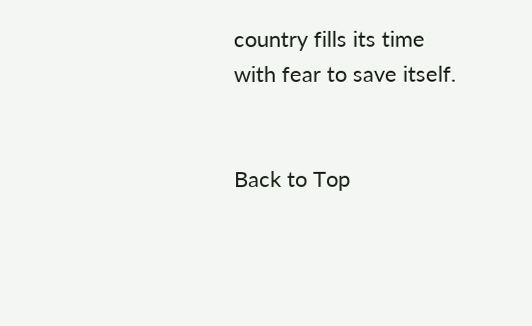country fills its time
with fear to save itself.


Back to Top